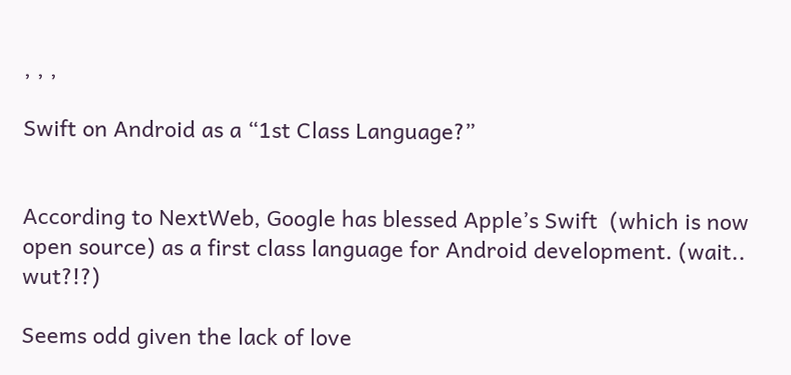, , ,

Swift on Android as a “1st Class Language?”


According to NextWeb, Google has blessed Apple’s Swift  (which is now open source) as a first class language for Android development. (wait.. wut?!?)

Seems odd given the lack of love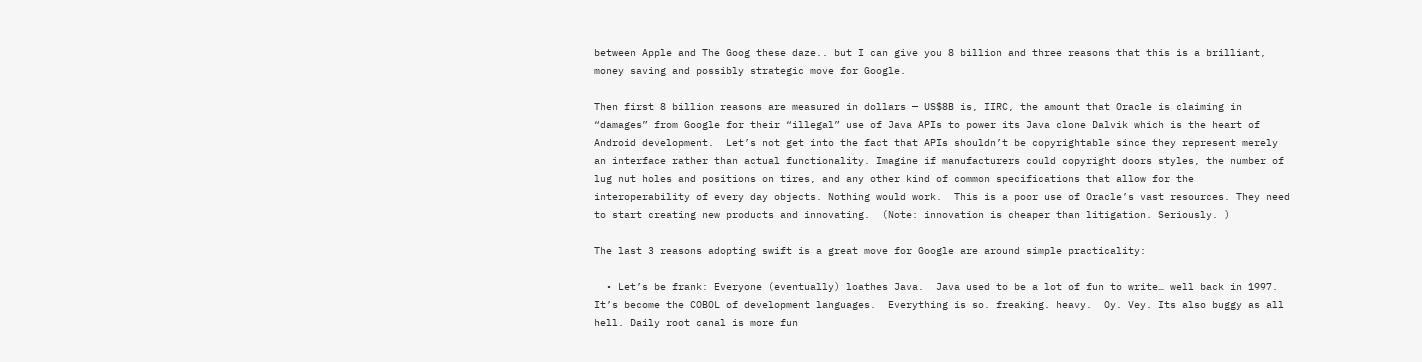between Apple and The Goog these daze.. but I can give you 8 billion and three reasons that this is a brilliant, money saving and possibly strategic move for Google.

Then first 8 billion reasons are measured in dollars — US$8B is, IIRC, the amount that Oracle is claiming in “damages” from Google for their “illegal” use of Java APIs to power its Java clone Dalvik which is the heart of Android development.  Let’s not get into the fact that APIs shouldn’t be copyrightable since they represent merely an interface rather than actual functionality. Imagine if manufacturers could copyright doors styles, the number of lug nut holes and positions on tires, and any other kind of common specifications that allow for the interoperability of every day objects. Nothing would work.  This is a poor use of Oracle’s vast resources. They need to start creating new products and innovating.  (Note: innovation is cheaper than litigation. Seriously. )

The last 3 reasons adopting swift is a great move for Google are around simple practicality:

  • Let’s be frank: Everyone (eventually) loathes Java.  Java used to be a lot of fun to write… well back in 1997. It’s become the COBOL of development languages.  Everything is so. freaking. heavy.  Oy. Vey. Its also buggy as all hell. Daily root canal is more fun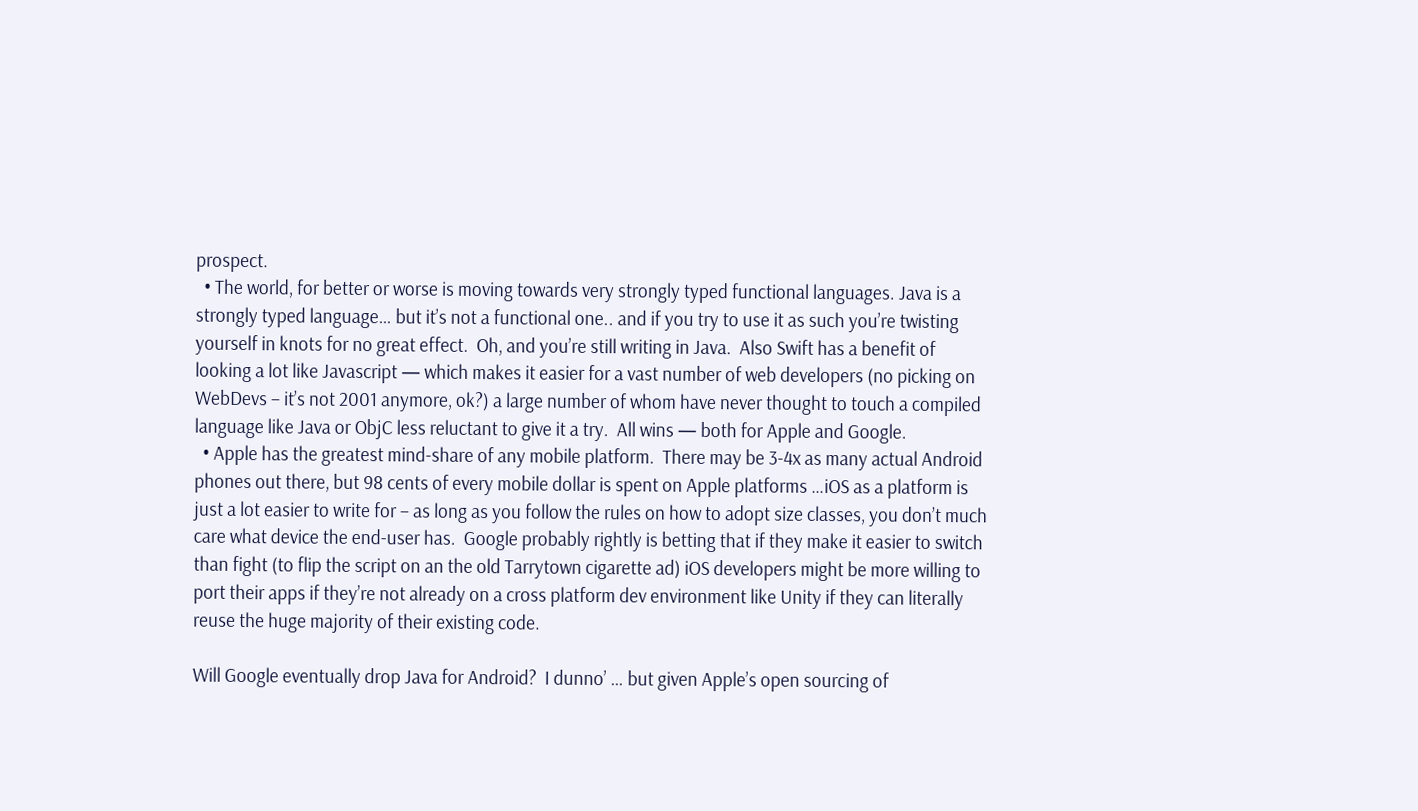prospect.
  • The world, for better or worse is moving towards very strongly typed functional languages. Java is a strongly typed language… but it’s not a functional one.. and if you try to use it as such you’re twisting yourself in knots for no great effect.  Oh, and you’re still writing in Java.  Also Swift has a benefit of looking a lot like Javascript — which makes it easier for a vast number of web developers (no picking on WebDevs – it’s not 2001 anymore, ok?) a large number of whom have never thought to touch a compiled language like Java or ObjC less reluctant to give it a try.  All wins — both for Apple and Google.
  • Apple has the greatest mind-share of any mobile platform.  There may be 3-4x as many actual Android phones out there, but 98 cents of every mobile dollar is spent on Apple platforms …iOS as a platform is just a lot easier to write for – as long as you follow the rules on how to adopt size classes, you don’t much care what device the end-user has.  Google probably rightly is betting that if they make it easier to switch than fight (to flip the script on an the old Tarrytown cigarette ad) iOS developers might be more willing to port their apps if they’re not already on a cross platform dev environment like Unity if they can literally reuse the huge majority of their existing code.

Will Google eventually drop Java for Android?  I dunno’ … but given Apple’s open sourcing of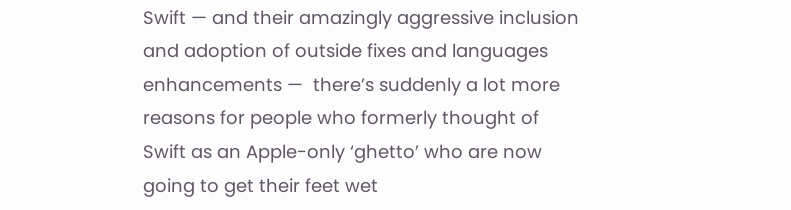Swift — and their amazingly aggressive inclusion and adoption of outside fixes and languages enhancements —  there’s suddenly a lot more reasons for people who formerly thought of Swift as an Apple-only ‘ghetto’ who are now going to get their feet wet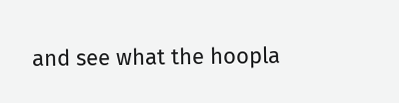and see what the hoopla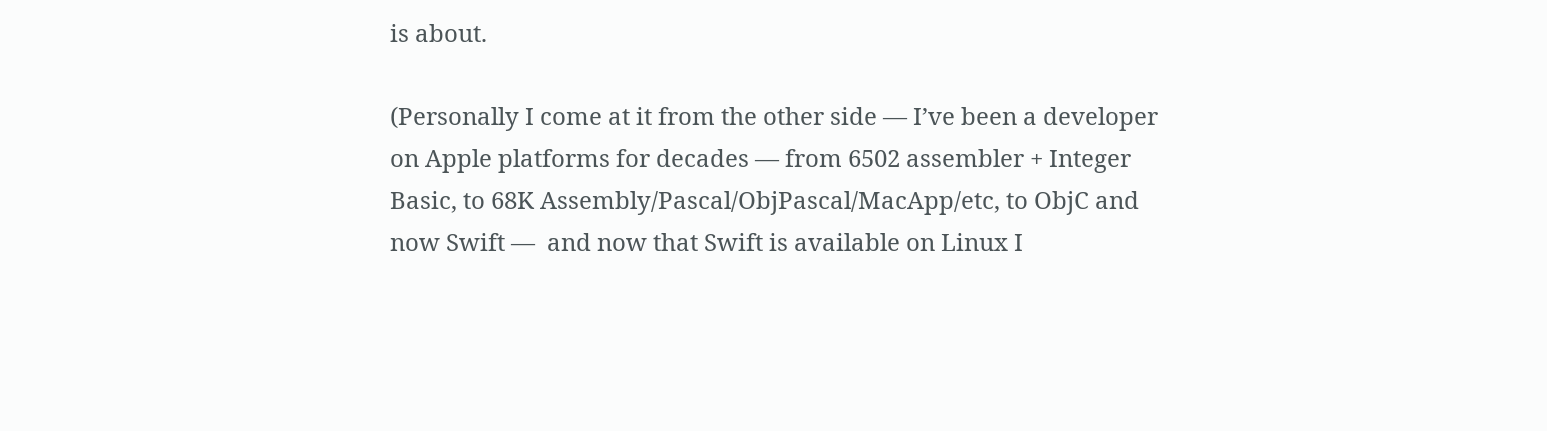is about.

(Personally I come at it from the other side — I’ve been a developer on Apple platforms for decades — from 6502 assembler + Integer Basic, to 68K Assembly/Pascal/ObjPascal/MacApp/etc, to ObjC and now Swift —  and now that Swift is available on Linux I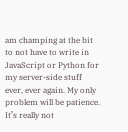am champing at the bit to not have to write in JavaScript or Python for my server-side stuff ever, ever again. My only problem will be patience. It’s really not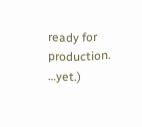ready for production. …yet.)